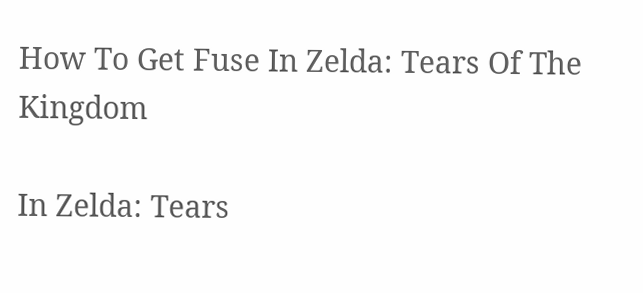How To Get Fuse In Zelda: Tears Of The Kingdom

In Zelda: Tears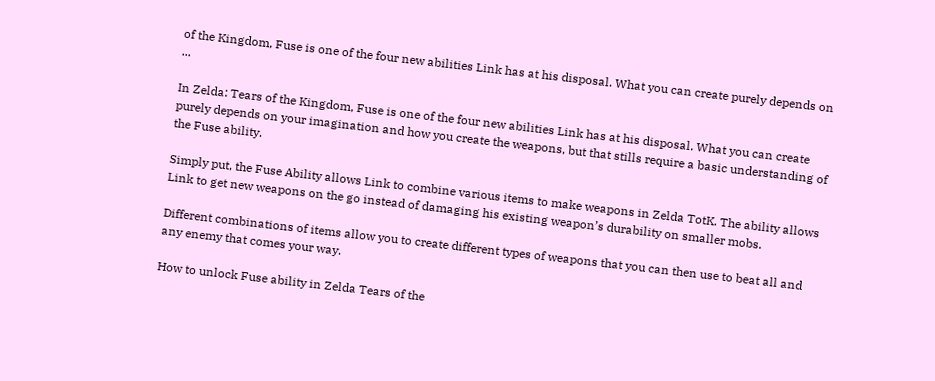of the Kingdom, Fuse is one of the four new abilities Link has at his disposal. What you can create purely depends on ...

In Zelda: Tears of the Kingdom, Fuse is one of the four new abilities Link has at his disposal. What you can create purely depends on your imagination and how you create the weapons, but that stills require a basic understanding of the Fuse ability.

Simply put, the Fuse Ability allows Link to combine various items to make weapons in Zelda TotK. The ability allows Link to get new weapons on the go instead of damaging his existing weapon’s durability on smaller mobs.

Different combinations of items allow you to create different types of weapons that you can then use to beat all and any enemy that comes your way.

How to unlock Fuse ability in Zelda Tears of the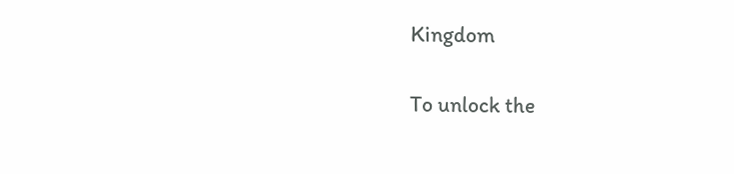Kingdom

To unlock the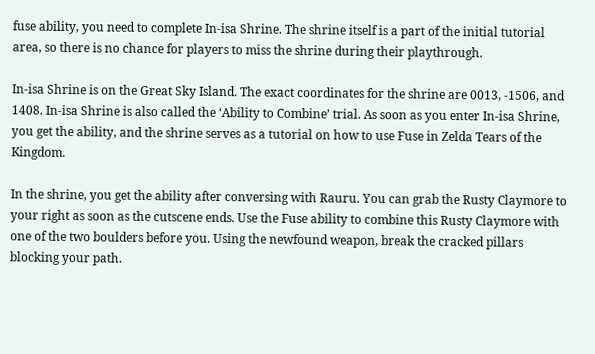fuse ability, you need to complete In-isa Shrine. The shrine itself is a part of the initial tutorial area, so there is no chance for players to miss the shrine during their playthrough.

In-isa Shrine is on the Great Sky Island. The exact coordinates for the shrine are 0013, -1506, and 1408. In-isa Shrine is also called the ‘Ability to Combine’ trial. As soon as you enter In-isa Shrine, you get the ability, and the shrine serves as a tutorial on how to use Fuse in Zelda Tears of the Kingdom.

In the shrine, you get the ability after conversing with Rauru. You can grab the Rusty Claymore to your right as soon as the cutscene ends. Use the Fuse ability to combine this Rusty Claymore with one of the two boulders before you. Using the newfound weapon, break the cracked pillars blocking your path.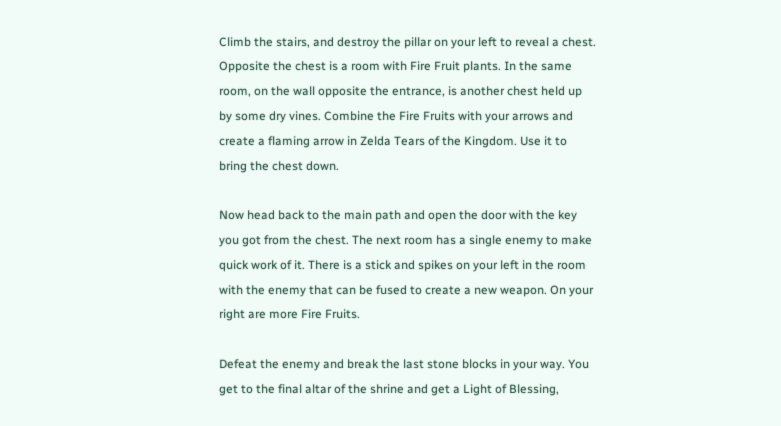Climb the stairs, and destroy the pillar on your left to reveal a chest. Opposite the chest is a room with Fire Fruit plants. In the same room, on the wall opposite the entrance, is another chest held up by some dry vines. Combine the Fire Fruits with your arrows and create a flaming arrow in Zelda Tears of the Kingdom. Use it to bring the chest down.

Now head back to the main path and open the door with the key you got from the chest. The next room has a single enemy to make quick work of it. There is a stick and spikes on your left in the room with the enemy that can be fused to create a new weapon. On your right are more Fire Fruits.

Defeat the enemy and break the last stone blocks in your way. You get to the final altar of the shrine and get a Light of Blessing,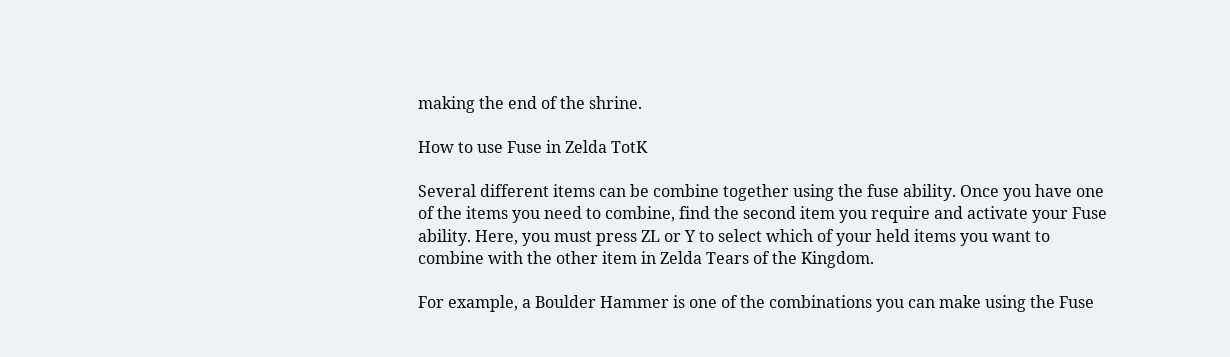making the end of the shrine.

How to use Fuse in Zelda TotK

Several different items can be combine together using the fuse ability. Once you have one of the items you need to combine, find the second item you require and activate your Fuse ability. Here, you must press ZL or Y to select which of your held items you want to combine with the other item in Zelda Tears of the Kingdom.

For example, a Boulder Hammer is one of the combinations you can make using the Fuse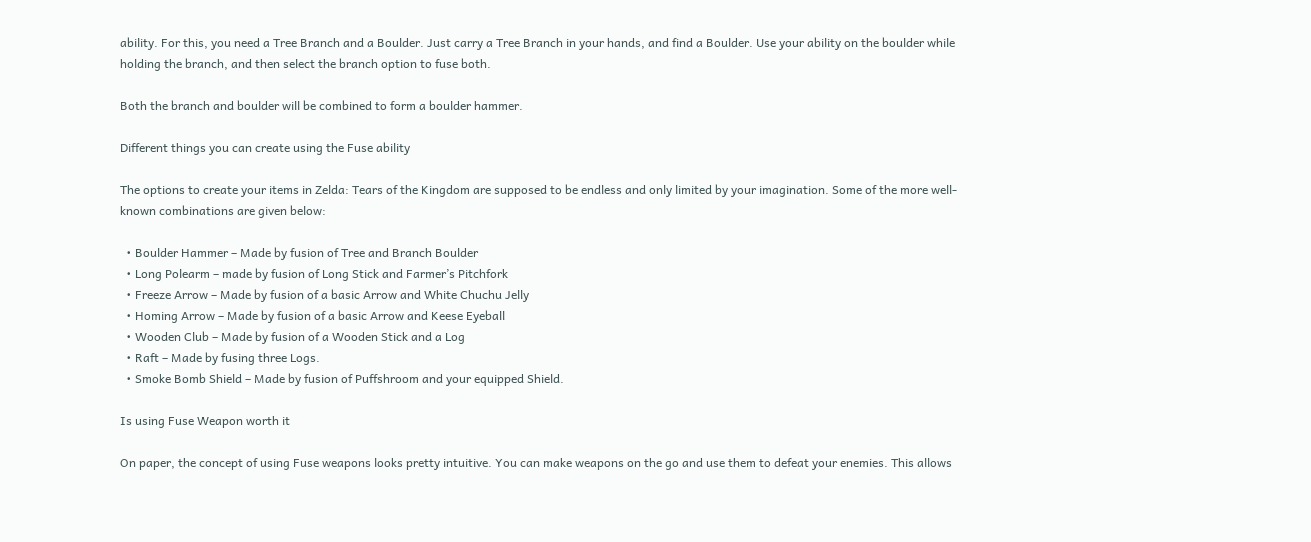ability. For this, you need a Tree Branch and a Boulder. Just carry a Tree Branch in your hands, and find a Boulder. Use your ability on the boulder while holding the branch, and then select the branch option to fuse both.

Both the branch and boulder will be combined to form a boulder hammer.

Different things you can create using the Fuse ability

The options to create your items in Zelda: Tears of the Kingdom are supposed to be endless and only limited by your imagination. Some of the more well-known combinations are given below:

  • Boulder Hammer – Made by fusion of Tree and Branch Boulder
  • Long Polearm – made by fusion of Long Stick and Farmer’s Pitchfork
  • Freeze Arrow – Made by fusion of a basic Arrow and White Chuchu Jelly
  • Homing Arrow – Made by fusion of a basic Arrow and Keese Eyeball
  • Wooden Club – Made by fusion of a Wooden Stick and a Log
  • Raft – Made by fusing three Logs.
  • Smoke Bomb Shield – Made by fusion of Puffshroom and your equipped Shield.

Is using Fuse Weapon worth it

On paper, the concept of using Fuse weapons looks pretty intuitive. You can make weapons on the go and use them to defeat your enemies. This allows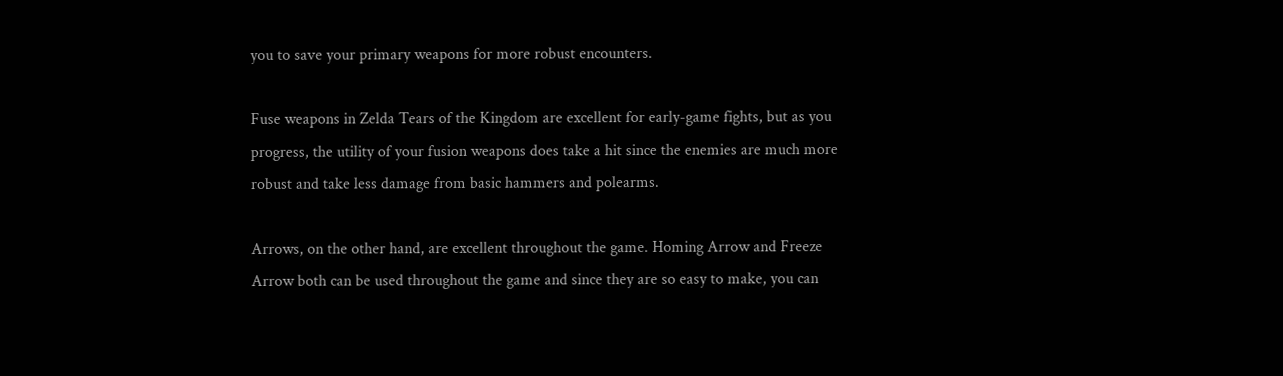you to save your primary weapons for more robust encounters.

Fuse weapons in Zelda Tears of the Kingdom are excellent for early-game fights, but as you progress, the utility of your fusion weapons does take a hit since the enemies are much more robust and take less damage from basic hammers and polearms.

Arrows, on the other hand, are excellent throughout the game. Homing Arrow and Freeze Arrow both can be used throughout the game and since they are so easy to make, you can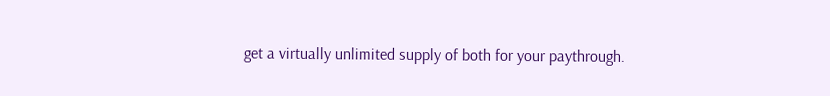get a virtually unlimited supply of both for your paythrough.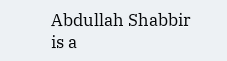Abdullah Shabbir is a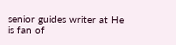senior guides writer at He is fan of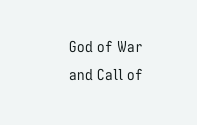God of War and Call of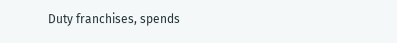Duty franchises, spends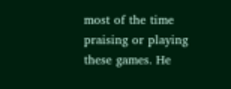most of the time praising or playing these games. He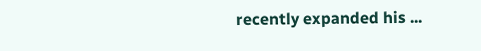recently expanded his ...